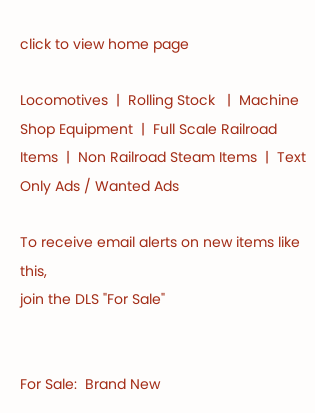click to view home page

Locomotives  |  Rolling Stock   |  Machine Shop Equipment  |  Full Scale Railroad Items  |  Non Railroad Steam Items  |  Text Only Ads / Wanted Ads

To receive email alerts on new items like this,
join the DLS "For Sale"


For Sale:  Brand New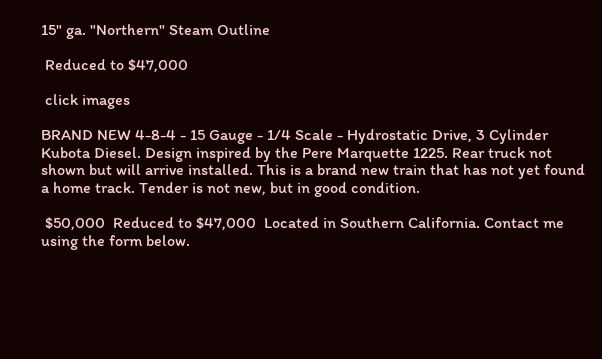15" ga. "Northern" Steam Outline

 Reduced to $47,000

 click images

BRAND NEW 4-8-4 - 15 Gauge - 1/4 Scale - Hydrostatic Drive, 3 Cylinder Kubota Diesel. Design inspired by the Pere Marquette 1225. Rear truck not shown but will arrive installed. This is a brand new train that has not yet found a home track. Tender is not new, but in good condition.

 $50,000  Reduced to $47,000  Located in Southern California. Contact me using the form below.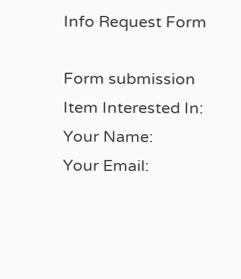Info Request Form

Form submission
Item Interested In:
Your Name:
Your Email: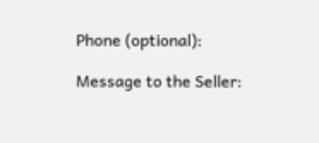Phone (optional):

Message to the Seller: